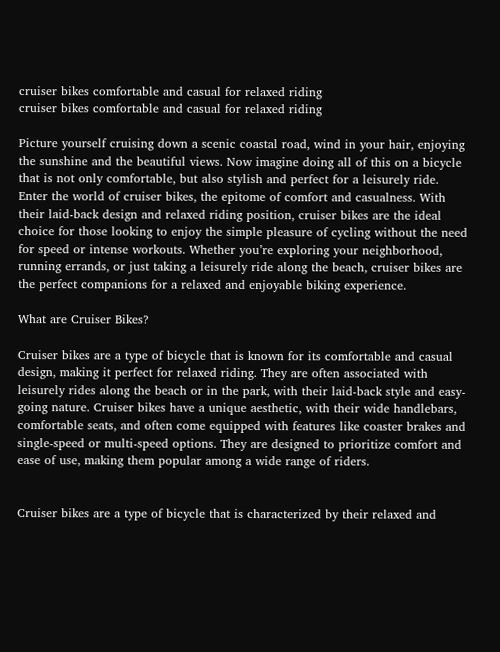cruiser bikes comfortable and casual for relaxed riding
cruiser bikes comfortable and casual for relaxed riding

Picture yourself cruising down a scenic coastal road, wind in your hair, enjoying the sunshine and the beautiful views. Now imagine doing all of this on a bicycle that is not only comfortable, but also stylish and perfect for a leisurely ride. Enter the world of cruiser bikes, the epitome of comfort and casualness. With their laid-back design and relaxed riding position, cruiser bikes are the ideal choice for those looking to enjoy the simple pleasure of cycling without the need for speed or intense workouts. Whether you’re exploring your neighborhood, running errands, or just taking a leisurely ride along the beach, cruiser bikes are the perfect companions for a relaxed and enjoyable biking experience.

What are Cruiser Bikes?

Cruiser bikes are a type of bicycle that is known for its comfortable and casual design, making it perfect for relaxed riding. They are often associated with leisurely rides along the beach or in the park, with their laid-back style and easy-going nature. Cruiser bikes have a unique aesthetic, with their wide handlebars, comfortable seats, and often come equipped with features like coaster brakes and single-speed or multi-speed options. They are designed to prioritize comfort and ease of use, making them popular among a wide range of riders.


Cruiser bikes are a type of bicycle that is characterized by their relaxed and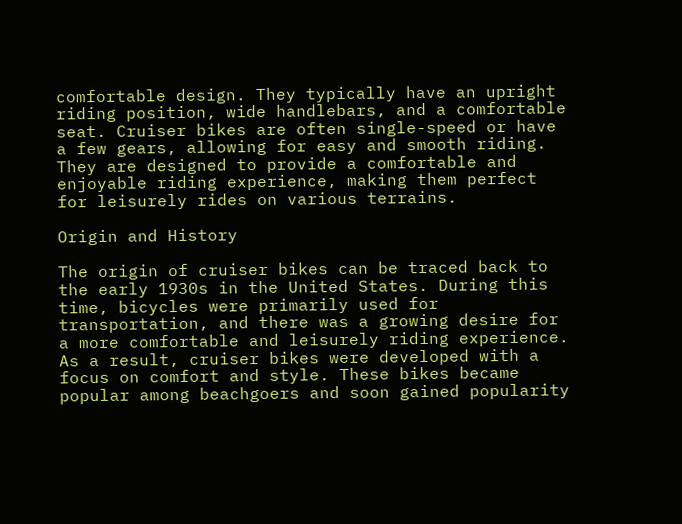comfortable design. They typically have an upright riding position, wide handlebars, and a comfortable seat. Cruiser bikes are often single-speed or have a few gears, allowing for easy and smooth riding. They are designed to provide a comfortable and enjoyable riding experience, making them perfect for leisurely rides on various terrains.

Origin and History

The origin of cruiser bikes can be traced back to the early 1930s in the United States. During this time, bicycles were primarily used for transportation, and there was a growing desire for a more comfortable and leisurely riding experience. As a result, cruiser bikes were developed with a focus on comfort and style. These bikes became popular among beachgoers and soon gained popularity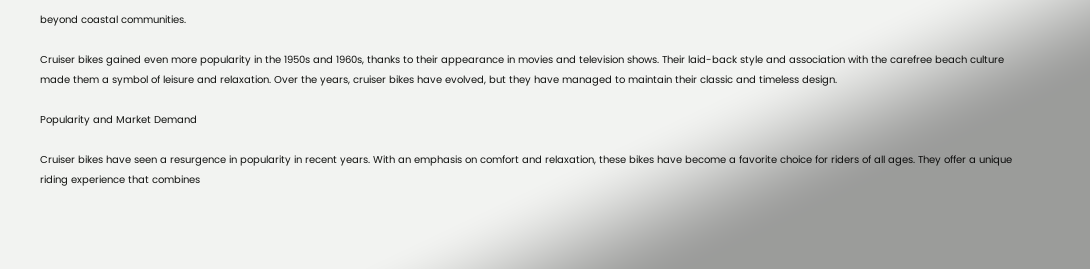beyond coastal communities.

Cruiser bikes gained even more popularity in the 1950s and 1960s, thanks to their appearance in movies and television shows. Their laid-back style and association with the carefree beach culture made them a symbol of leisure and relaxation. Over the years, cruiser bikes have evolved, but they have managed to maintain their classic and timeless design.

Popularity and Market Demand

Cruiser bikes have seen a resurgence in popularity in recent years. With an emphasis on comfort and relaxation, these bikes have become a favorite choice for riders of all ages. They offer a unique riding experience that combines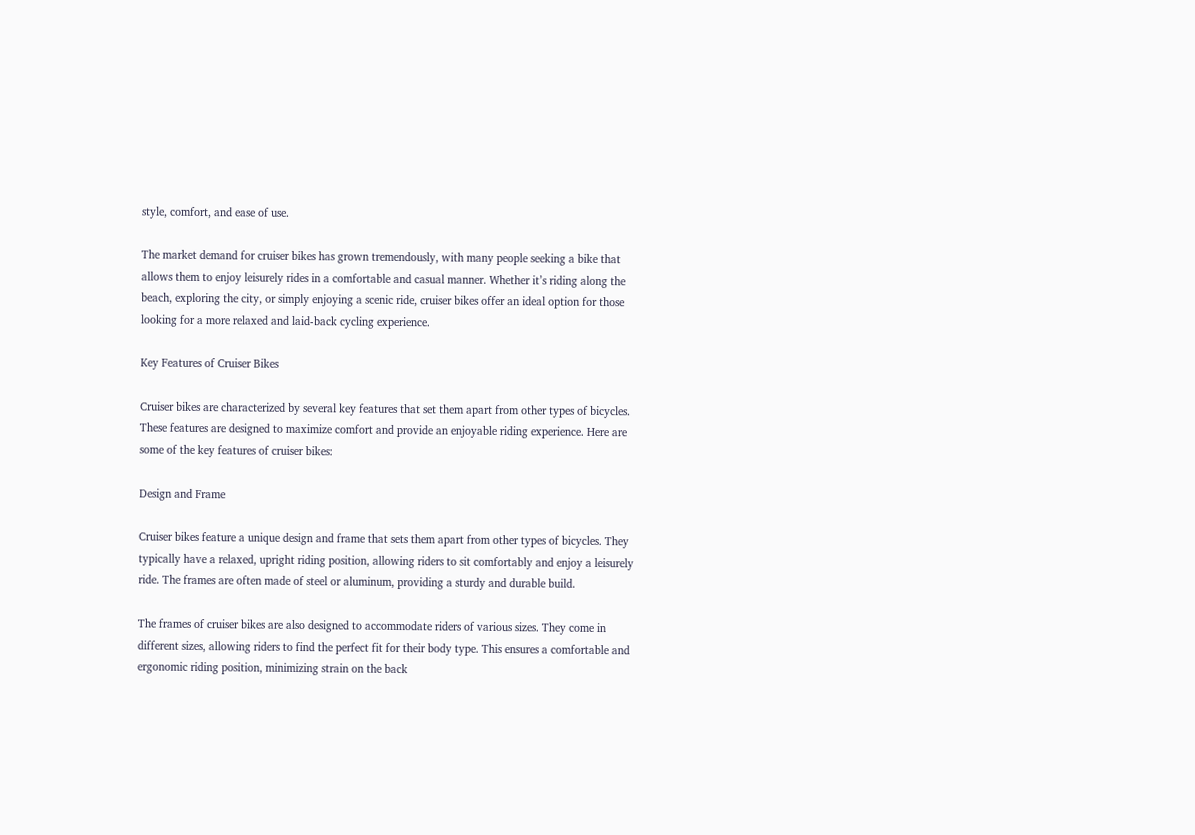style, comfort, and ease of use.

The market demand for cruiser bikes has grown tremendously, with many people seeking a bike that allows them to enjoy leisurely rides in a comfortable and casual manner. Whether it’s riding along the beach, exploring the city, or simply enjoying a scenic ride, cruiser bikes offer an ideal option for those looking for a more relaxed and laid-back cycling experience.

Key Features of Cruiser Bikes

Cruiser bikes are characterized by several key features that set them apart from other types of bicycles. These features are designed to maximize comfort and provide an enjoyable riding experience. Here are some of the key features of cruiser bikes:

Design and Frame

Cruiser bikes feature a unique design and frame that sets them apart from other types of bicycles. They typically have a relaxed, upright riding position, allowing riders to sit comfortably and enjoy a leisurely ride. The frames are often made of steel or aluminum, providing a sturdy and durable build.

The frames of cruiser bikes are also designed to accommodate riders of various sizes. They come in different sizes, allowing riders to find the perfect fit for their body type. This ensures a comfortable and ergonomic riding position, minimizing strain on the back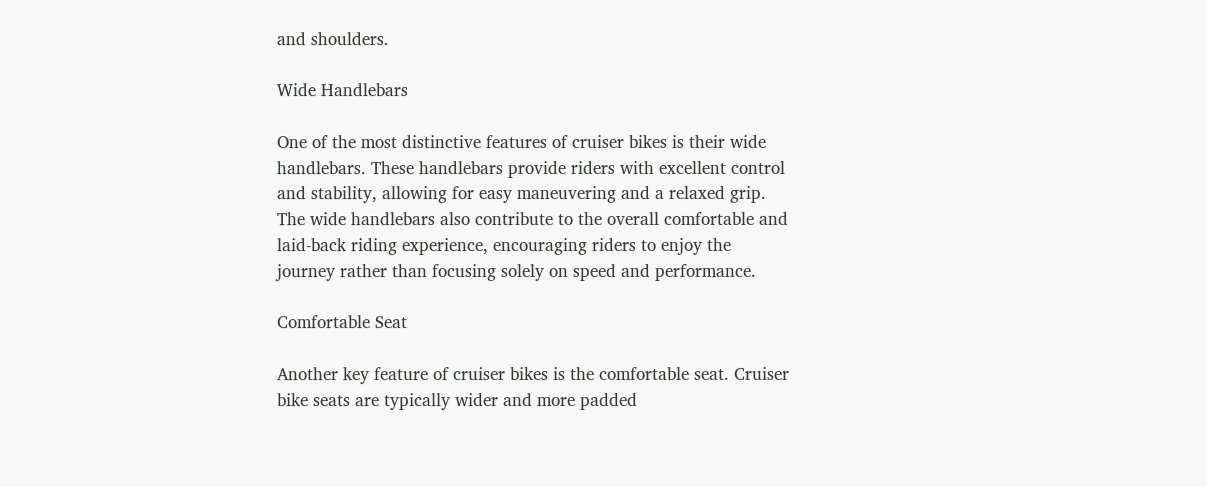and shoulders.

Wide Handlebars

One of the most distinctive features of cruiser bikes is their wide handlebars. These handlebars provide riders with excellent control and stability, allowing for easy maneuvering and a relaxed grip. The wide handlebars also contribute to the overall comfortable and laid-back riding experience, encouraging riders to enjoy the journey rather than focusing solely on speed and performance.

Comfortable Seat

Another key feature of cruiser bikes is the comfortable seat. Cruiser bike seats are typically wider and more padded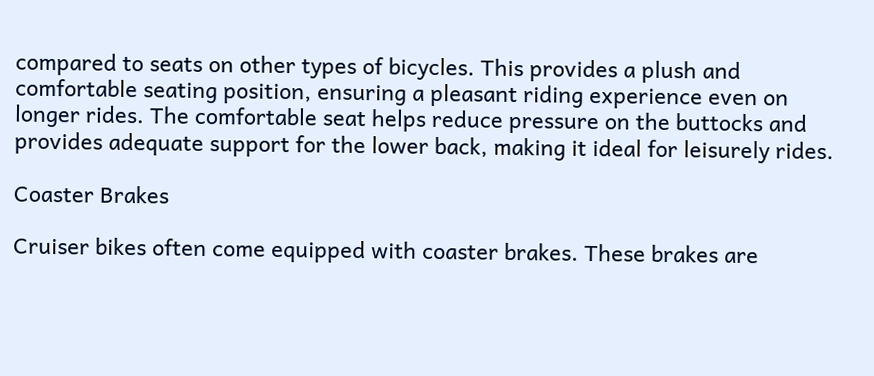compared to seats on other types of bicycles. This provides a plush and comfortable seating position, ensuring a pleasant riding experience even on longer rides. The comfortable seat helps reduce pressure on the buttocks and provides adequate support for the lower back, making it ideal for leisurely rides.

Coaster Brakes

Cruiser bikes often come equipped with coaster brakes. These brakes are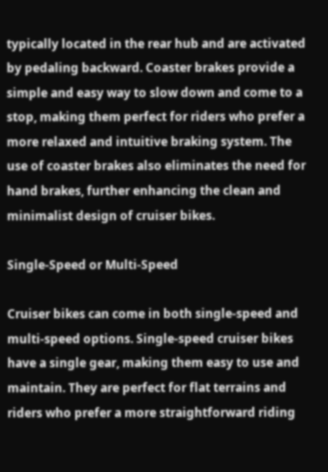typically located in the rear hub and are activated by pedaling backward. Coaster brakes provide a simple and easy way to slow down and come to a stop, making them perfect for riders who prefer a more relaxed and intuitive braking system. The use of coaster brakes also eliminates the need for hand brakes, further enhancing the clean and minimalist design of cruiser bikes.

Single-Speed or Multi-Speed

Cruiser bikes can come in both single-speed and multi-speed options. Single-speed cruiser bikes have a single gear, making them easy to use and maintain. They are perfect for flat terrains and riders who prefer a more straightforward riding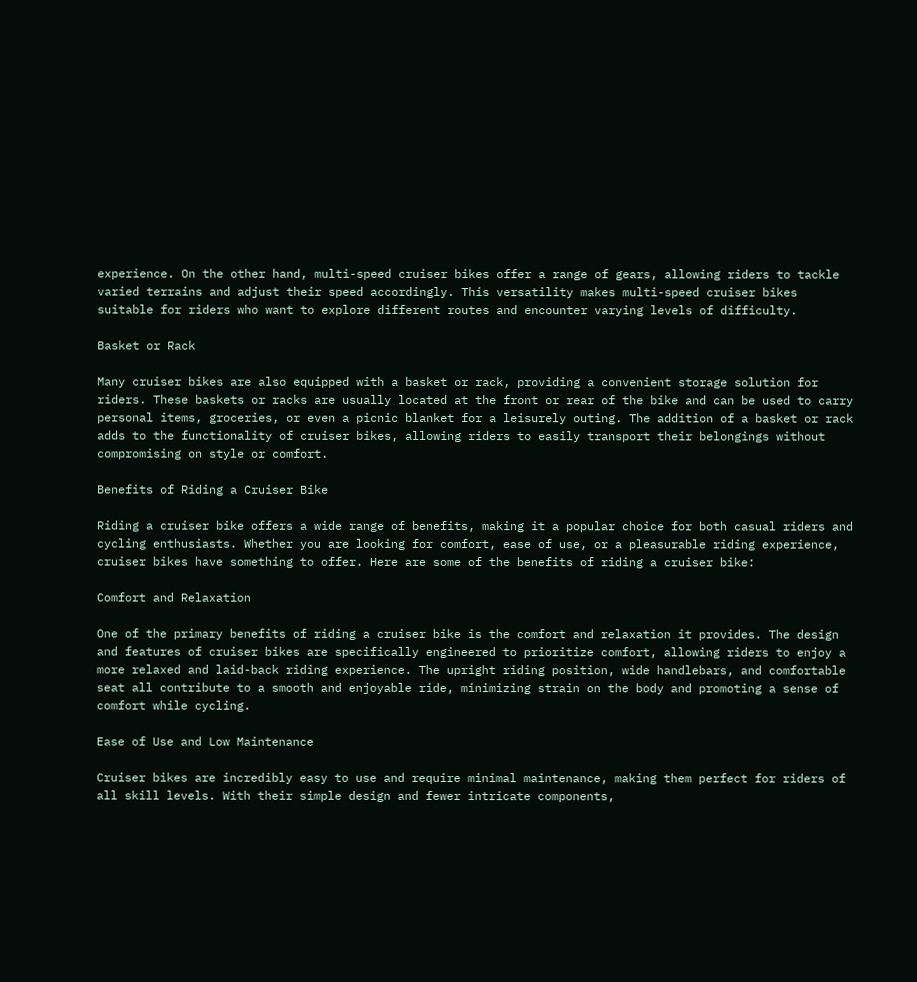experience. On the other hand, multi-speed cruiser bikes offer a range of gears, allowing riders to tackle varied terrains and adjust their speed accordingly. This versatility makes multi-speed cruiser bikes suitable for riders who want to explore different routes and encounter varying levels of difficulty.

Basket or Rack

Many cruiser bikes are also equipped with a basket or rack, providing a convenient storage solution for riders. These baskets or racks are usually located at the front or rear of the bike and can be used to carry personal items, groceries, or even a picnic blanket for a leisurely outing. The addition of a basket or rack adds to the functionality of cruiser bikes, allowing riders to easily transport their belongings without compromising on style or comfort.

Benefits of Riding a Cruiser Bike

Riding a cruiser bike offers a wide range of benefits, making it a popular choice for both casual riders and cycling enthusiasts. Whether you are looking for comfort, ease of use, or a pleasurable riding experience, cruiser bikes have something to offer. Here are some of the benefits of riding a cruiser bike:

Comfort and Relaxation

One of the primary benefits of riding a cruiser bike is the comfort and relaxation it provides. The design and features of cruiser bikes are specifically engineered to prioritize comfort, allowing riders to enjoy a more relaxed and laid-back riding experience. The upright riding position, wide handlebars, and comfortable seat all contribute to a smooth and enjoyable ride, minimizing strain on the body and promoting a sense of comfort while cycling.

Ease of Use and Low Maintenance

Cruiser bikes are incredibly easy to use and require minimal maintenance, making them perfect for riders of all skill levels. With their simple design and fewer intricate components,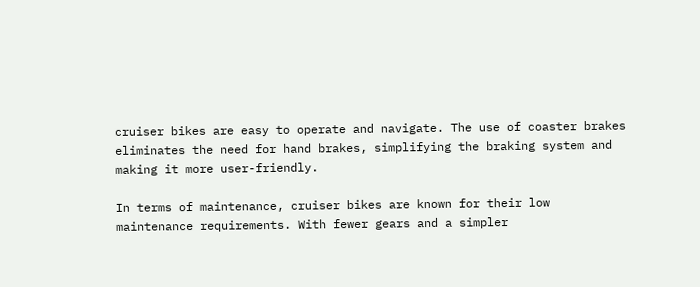cruiser bikes are easy to operate and navigate. The use of coaster brakes eliminates the need for hand brakes, simplifying the braking system and making it more user-friendly.

In terms of maintenance, cruiser bikes are known for their low maintenance requirements. With fewer gears and a simpler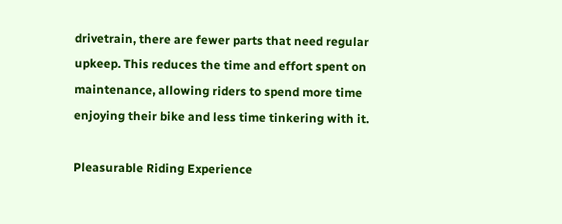drivetrain, there are fewer parts that need regular upkeep. This reduces the time and effort spent on maintenance, allowing riders to spend more time enjoying their bike and less time tinkering with it.

Pleasurable Riding Experience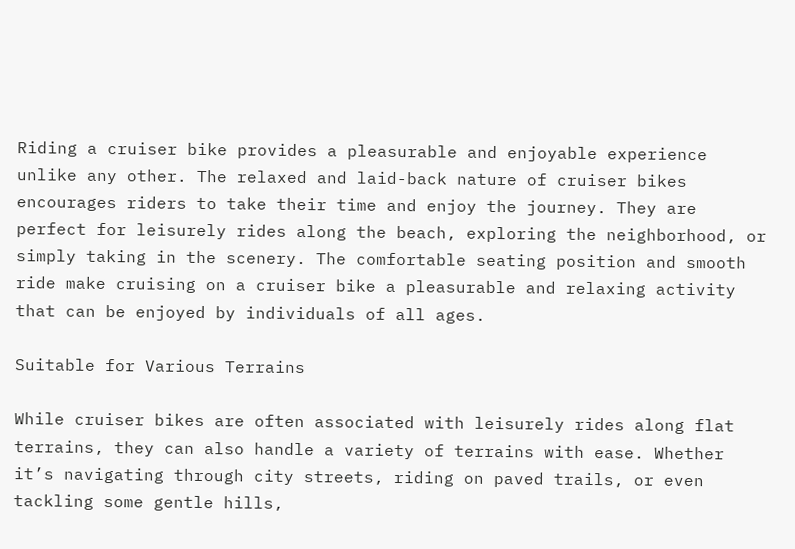Riding a cruiser bike provides a pleasurable and enjoyable experience unlike any other. The relaxed and laid-back nature of cruiser bikes encourages riders to take their time and enjoy the journey. They are perfect for leisurely rides along the beach, exploring the neighborhood, or simply taking in the scenery. The comfortable seating position and smooth ride make cruising on a cruiser bike a pleasurable and relaxing activity that can be enjoyed by individuals of all ages.

Suitable for Various Terrains

While cruiser bikes are often associated with leisurely rides along flat terrains, they can also handle a variety of terrains with ease. Whether it’s navigating through city streets, riding on paved trails, or even tackling some gentle hills,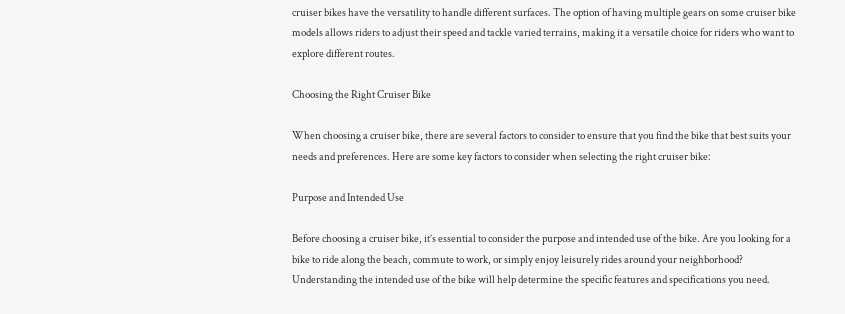cruiser bikes have the versatility to handle different surfaces. The option of having multiple gears on some cruiser bike models allows riders to adjust their speed and tackle varied terrains, making it a versatile choice for riders who want to explore different routes.

Choosing the Right Cruiser Bike

When choosing a cruiser bike, there are several factors to consider to ensure that you find the bike that best suits your needs and preferences. Here are some key factors to consider when selecting the right cruiser bike:

Purpose and Intended Use

Before choosing a cruiser bike, it’s essential to consider the purpose and intended use of the bike. Are you looking for a bike to ride along the beach, commute to work, or simply enjoy leisurely rides around your neighborhood? Understanding the intended use of the bike will help determine the specific features and specifications you need.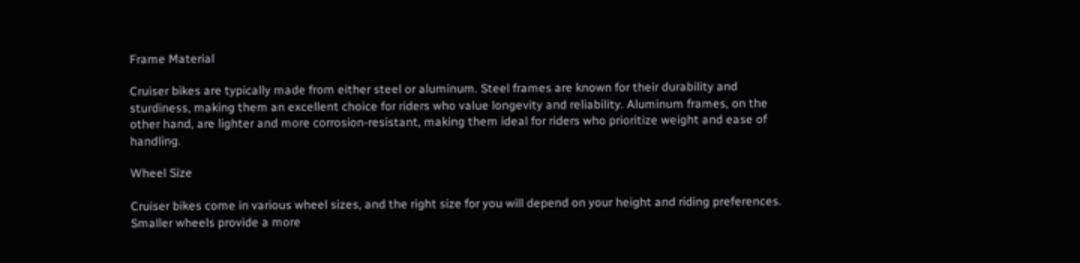Frame Material

Cruiser bikes are typically made from either steel or aluminum. Steel frames are known for their durability and sturdiness, making them an excellent choice for riders who value longevity and reliability. Aluminum frames, on the other hand, are lighter and more corrosion-resistant, making them ideal for riders who prioritize weight and ease of handling.

Wheel Size

Cruiser bikes come in various wheel sizes, and the right size for you will depend on your height and riding preferences. Smaller wheels provide a more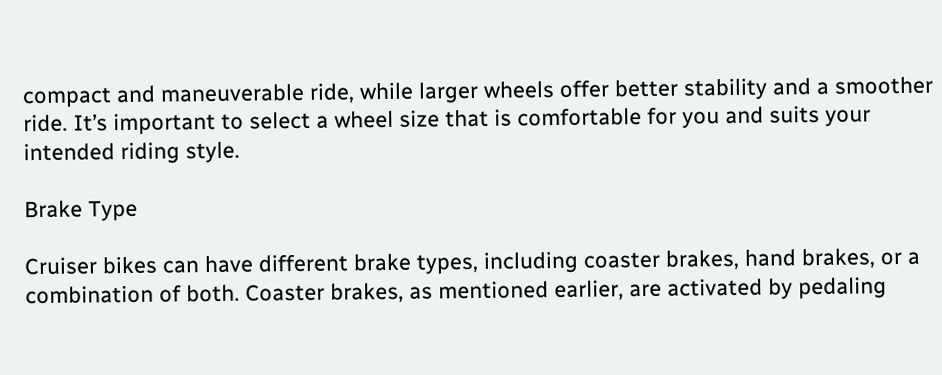compact and maneuverable ride, while larger wheels offer better stability and a smoother ride. It’s important to select a wheel size that is comfortable for you and suits your intended riding style.

Brake Type

Cruiser bikes can have different brake types, including coaster brakes, hand brakes, or a combination of both. Coaster brakes, as mentioned earlier, are activated by pedaling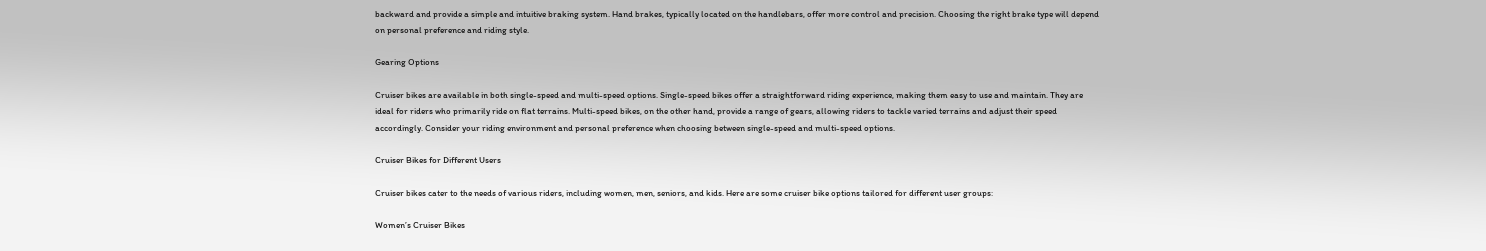backward and provide a simple and intuitive braking system. Hand brakes, typically located on the handlebars, offer more control and precision. Choosing the right brake type will depend on personal preference and riding style.

Gearing Options

Cruiser bikes are available in both single-speed and multi-speed options. Single-speed bikes offer a straightforward riding experience, making them easy to use and maintain. They are ideal for riders who primarily ride on flat terrains. Multi-speed bikes, on the other hand, provide a range of gears, allowing riders to tackle varied terrains and adjust their speed accordingly. Consider your riding environment and personal preference when choosing between single-speed and multi-speed options.

Cruiser Bikes for Different Users

Cruiser bikes cater to the needs of various riders, including women, men, seniors, and kids. Here are some cruiser bike options tailored for different user groups:

Women’s Cruiser Bikes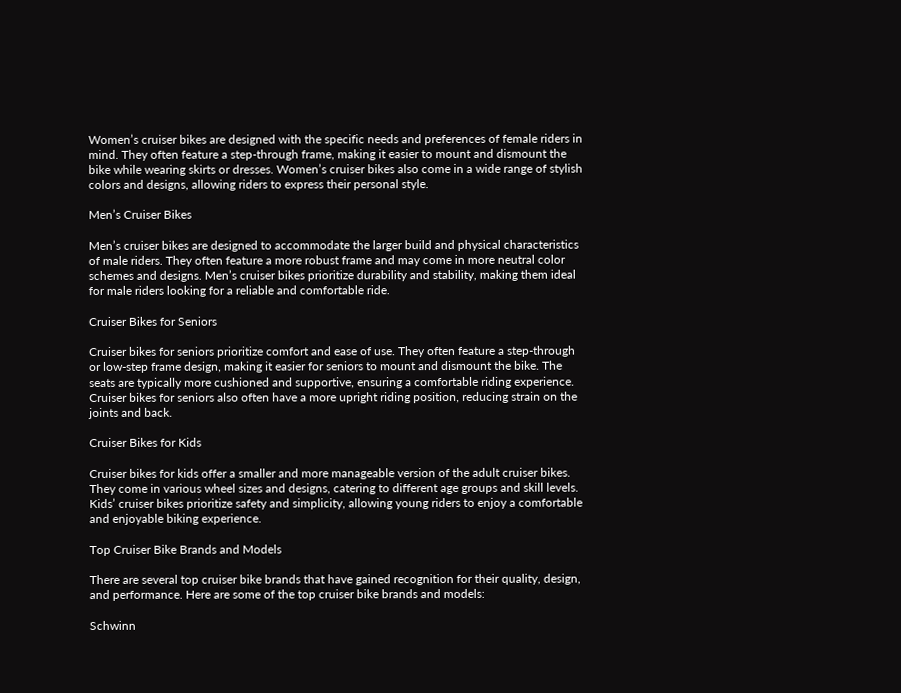Women’s cruiser bikes are designed with the specific needs and preferences of female riders in mind. They often feature a step-through frame, making it easier to mount and dismount the bike while wearing skirts or dresses. Women’s cruiser bikes also come in a wide range of stylish colors and designs, allowing riders to express their personal style.

Men’s Cruiser Bikes

Men’s cruiser bikes are designed to accommodate the larger build and physical characteristics of male riders. They often feature a more robust frame and may come in more neutral color schemes and designs. Men’s cruiser bikes prioritize durability and stability, making them ideal for male riders looking for a reliable and comfortable ride.

Cruiser Bikes for Seniors

Cruiser bikes for seniors prioritize comfort and ease of use. They often feature a step-through or low-step frame design, making it easier for seniors to mount and dismount the bike. The seats are typically more cushioned and supportive, ensuring a comfortable riding experience. Cruiser bikes for seniors also often have a more upright riding position, reducing strain on the joints and back.

Cruiser Bikes for Kids

Cruiser bikes for kids offer a smaller and more manageable version of the adult cruiser bikes. They come in various wheel sizes and designs, catering to different age groups and skill levels. Kids’ cruiser bikes prioritize safety and simplicity, allowing young riders to enjoy a comfortable and enjoyable biking experience.

Top Cruiser Bike Brands and Models

There are several top cruiser bike brands that have gained recognition for their quality, design, and performance. Here are some of the top cruiser bike brands and models:

Schwinn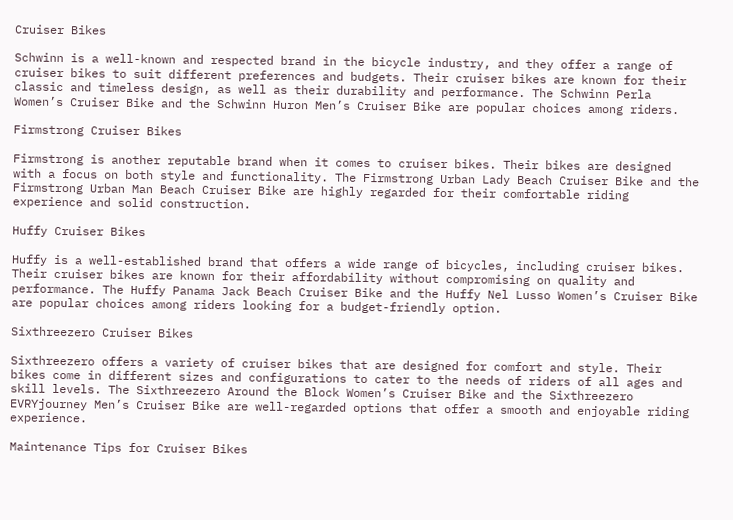Cruiser Bikes

Schwinn is a well-known and respected brand in the bicycle industry, and they offer a range of cruiser bikes to suit different preferences and budgets. Their cruiser bikes are known for their classic and timeless design, as well as their durability and performance. The Schwinn Perla Women’s Cruiser Bike and the Schwinn Huron Men’s Cruiser Bike are popular choices among riders.

Firmstrong Cruiser Bikes

Firmstrong is another reputable brand when it comes to cruiser bikes. Their bikes are designed with a focus on both style and functionality. The Firmstrong Urban Lady Beach Cruiser Bike and the Firmstrong Urban Man Beach Cruiser Bike are highly regarded for their comfortable riding experience and solid construction.

Huffy Cruiser Bikes

Huffy is a well-established brand that offers a wide range of bicycles, including cruiser bikes. Their cruiser bikes are known for their affordability without compromising on quality and performance. The Huffy Panama Jack Beach Cruiser Bike and the Huffy Nel Lusso Women’s Cruiser Bike are popular choices among riders looking for a budget-friendly option.

Sixthreezero Cruiser Bikes

Sixthreezero offers a variety of cruiser bikes that are designed for comfort and style. Their bikes come in different sizes and configurations to cater to the needs of riders of all ages and skill levels. The Sixthreezero Around the Block Women’s Cruiser Bike and the Sixthreezero EVRYjourney Men’s Cruiser Bike are well-regarded options that offer a smooth and enjoyable riding experience.

Maintenance Tips for Cruiser Bikes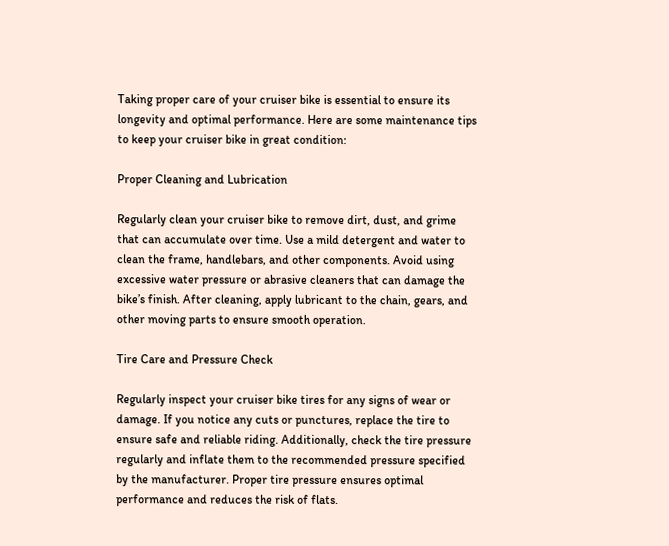Taking proper care of your cruiser bike is essential to ensure its longevity and optimal performance. Here are some maintenance tips to keep your cruiser bike in great condition:

Proper Cleaning and Lubrication

Regularly clean your cruiser bike to remove dirt, dust, and grime that can accumulate over time. Use a mild detergent and water to clean the frame, handlebars, and other components. Avoid using excessive water pressure or abrasive cleaners that can damage the bike’s finish. After cleaning, apply lubricant to the chain, gears, and other moving parts to ensure smooth operation.

Tire Care and Pressure Check

Regularly inspect your cruiser bike tires for any signs of wear or damage. If you notice any cuts or punctures, replace the tire to ensure safe and reliable riding. Additionally, check the tire pressure regularly and inflate them to the recommended pressure specified by the manufacturer. Proper tire pressure ensures optimal performance and reduces the risk of flats.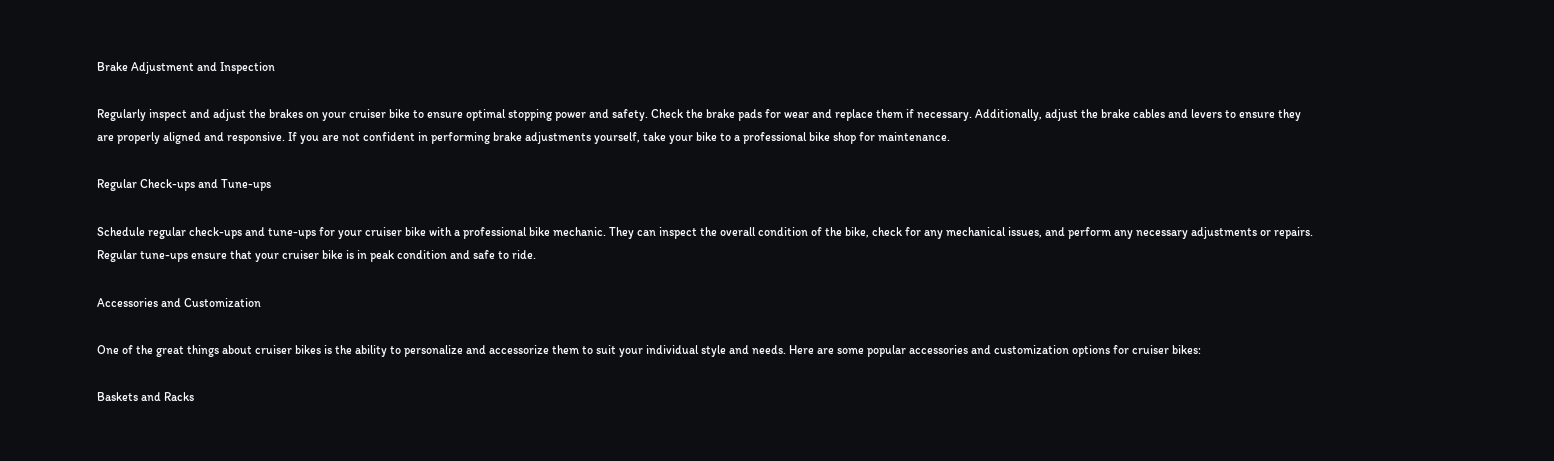Brake Adjustment and Inspection

Regularly inspect and adjust the brakes on your cruiser bike to ensure optimal stopping power and safety. Check the brake pads for wear and replace them if necessary. Additionally, adjust the brake cables and levers to ensure they are properly aligned and responsive. If you are not confident in performing brake adjustments yourself, take your bike to a professional bike shop for maintenance.

Regular Check-ups and Tune-ups

Schedule regular check-ups and tune-ups for your cruiser bike with a professional bike mechanic. They can inspect the overall condition of the bike, check for any mechanical issues, and perform any necessary adjustments or repairs. Regular tune-ups ensure that your cruiser bike is in peak condition and safe to ride.

Accessories and Customization

One of the great things about cruiser bikes is the ability to personalize and accessorize them to suit your individual style and needs. Here are some popular accessories and customization options for cruiser bikes:

Baskets and Racks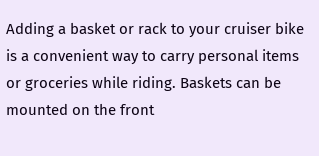Adding a basket or rack to your cruiser bike is a convenient way to carry personal items or groceries while riding. Baskets can be mounted on the front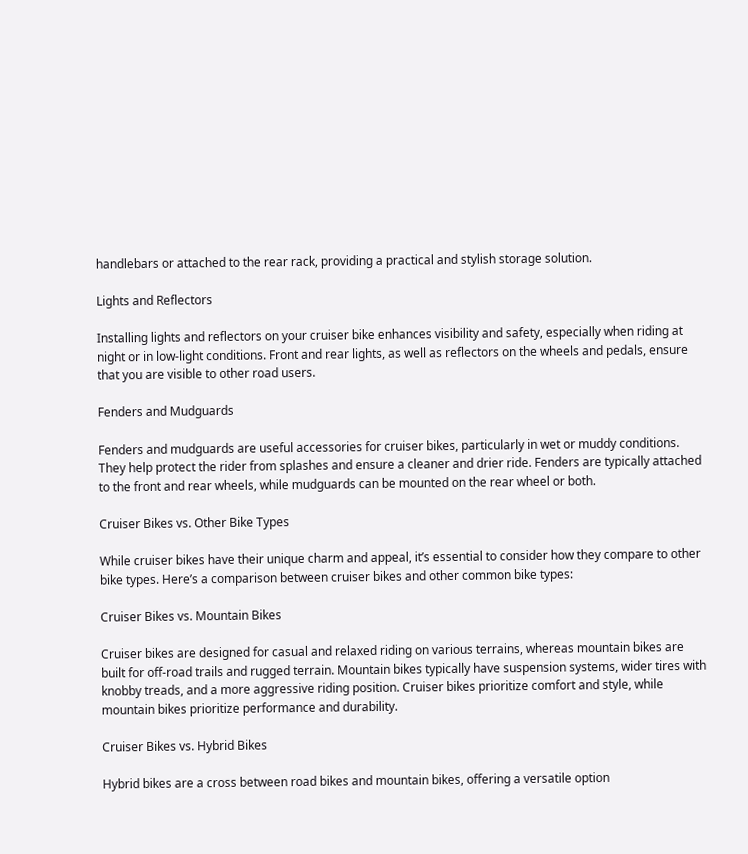handlebars or attached to the rear rack, providing a practical and stylish storage solution.

Lights and Reflectors

Installing lights and reflectors on your cruiser bike enhances visibility and safety, especially when riding at night or in low-light conditions. Front and rear lights, as well as reflectors on the wheels and pedals, ensure that you are visible to other road users.

Fenders and Mudguards

Fenders and mudguards are useful accessories for cruiser bikes, particularly in wet or muddy conditions. They help protect the rider from splashes and ensure a cleaner and drier ride. Fenders are typically attached to the front and rear wheels, while mudguards can be mounted on the rear wheel or both.

Cruiser Bikes vs. Other Bike Types

While cruiser bikes have their unique charm and appeal, it’s essential to consider how they compare to other bike types. Here’s a comparison between cruiser bikes and other common bike types:

Cruiser Bikes vs. Mountain Bikes

Cruiser bikes are designed for casual and relaxed riding on various terrains, whereas mountain bikes are built for off-road trails and rugged terrain. Mountain bikes typically have suspension systems, wider tires with knobby treads, and a more aggressive riding position. Cruiser bikes prioritize comfort and style, while mountain bikes prioritize performance and durability.

Cruiser Bikes vs. Hybrid Bikes

Hybrid bikes are a cross between road bikes and mountain bikes, offering a versatile option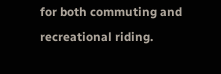for both commuting and recreational riding.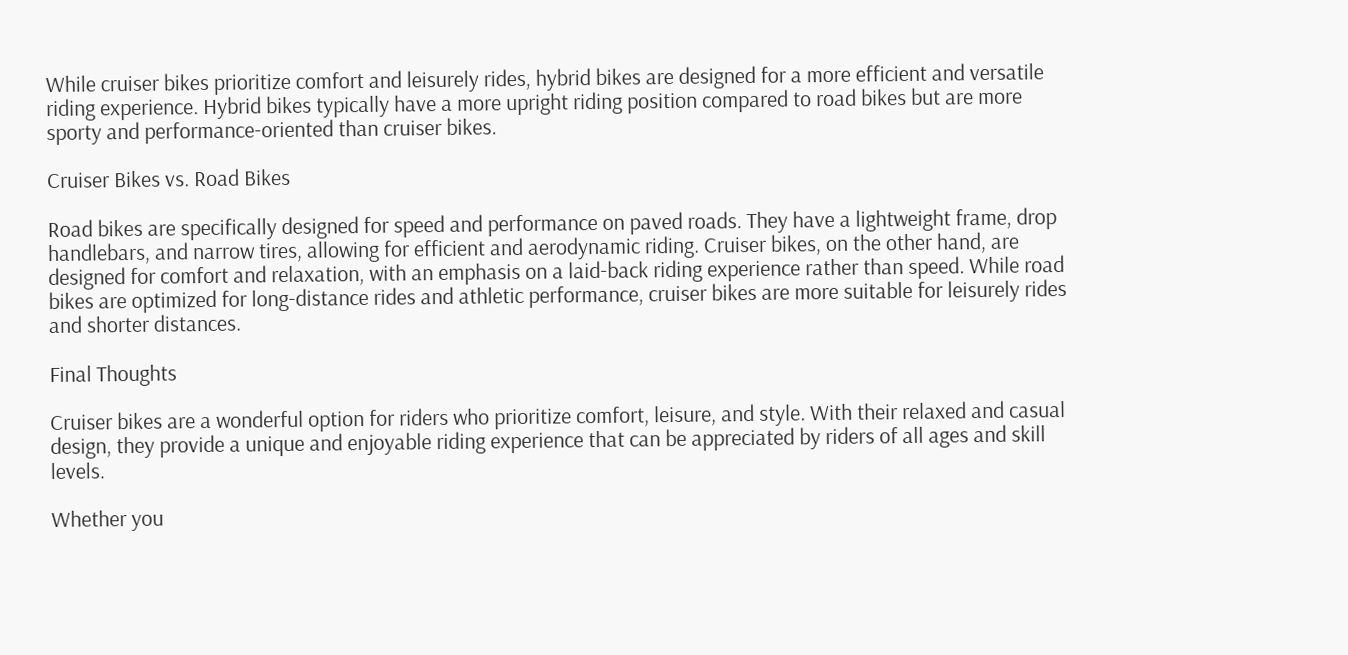While cruiser bikes prioritize comfort and leisurely rides, hybrid bikes are designed for a more efficient and versatile riding experience. Hybrid bikes typically have a more upright riding position compared to road bikes but are more sporty and performance-oriented than cruiser bikes.

Cruiser Bikes vs. Road Bikes

Road bikes are specifically designed for speed and performance on paved roads. They have a lightweight frame, drop handlebars, and narrow tires, allowing for efficient and aerodynamic riding. Cruiser bikes, on the other hand, are designed for comfort and relaxation, with an emphasis on a laid-back riding experience rather than speed. While road bikes are optimized for long-distance rides and athletic performance, cruiser bikes are more suitable for leisurely rides and shorter distances.

Final Thoughts

Cruiser bikes are a wonderful option for riders who prioritize comfort, leisure, and style. With their relaxed and casual design, they provide a unique and enjoyable riding experience that can be appreciated by riders of all ages and skill levels.

Whether you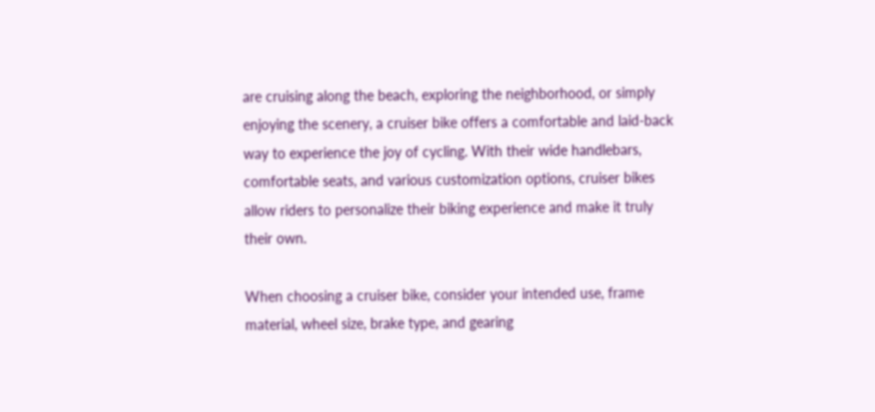are cruising along the beach, exploring the neighborhood, or simply enjoying the scenery, a cruiser bike offers a comfortable and laid-back way to experience the joy of cycling. With their wide handlebars, comfortable seats, and various customization options, cruiser bikes allow riders to personalize their biking experience and make it truly their own.

When choosing a cruiser bike, consider your intended use, frame material, wheel size, brake type, and gearing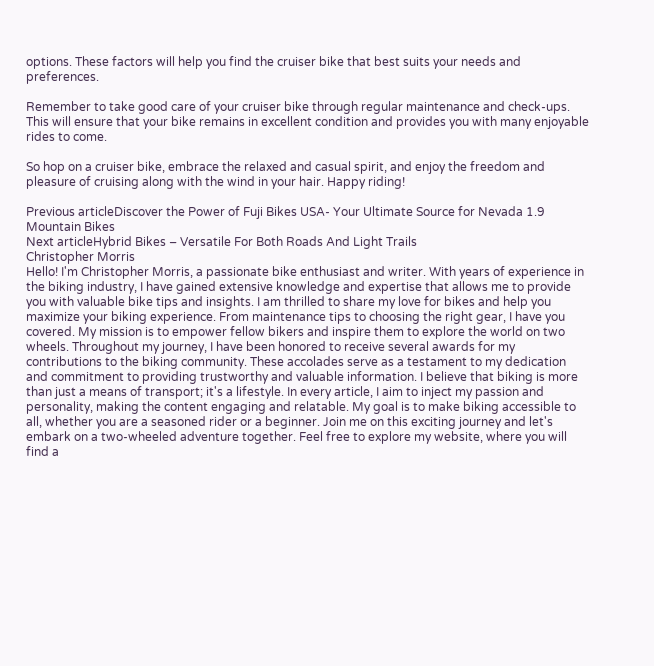options. These factors will help you find the cruiser bike that best suits your needs and preferences.

Remember to take good care of your cruiser bike through regular maintenance and check-ups. This will ensure that your bike remains in excellent condition and provides you with many enjoyable rides to come.

So hop on a cruiser bike, embrace the relaxed and casual spirit, and enjoy the freedom and pleasure of cruising along with the wind in your hair. Happy riding!

Previous articleDiscover the Power of Fuji Bikes USA- Your Ultimate Source for Nevada 1.9 Mountain Bikes
Next articleHybrid Bikes – Versatile For Both Roads And Light Trails
Christopher Morris
Hello! I'm Christopher Morris, a passionate bike enthusiast and writer. With years of experience in the biking industry, I have gained extensive knowledge and expertise that allows me to provide you with valuable bike tips and insights. I am thrilled to share my love for bikes and help you maximize your biking experience. From maintenance tips to choosing the right gear, I have you covered. My mission is to empower fellow bikers and inspire them to explore the world on two wheels. Throughout my journey, I have been honored to receive several awards for my contributions to the biking community. These accolades serve as a testament to my dedication and commitment to providing trustworthy and valuable information. I believe that biking is more than just a means of transport; it's a lifestyle. In every article, I aim to inject my passion and personality, making the content engaging and relatable. My goal is to make biking accessible to all, whether you are a seasoned rider or a beginner. Join me on this exciting journey and let's embark on a two-wheeled adventure together. Feel free to explore my website, where you will find a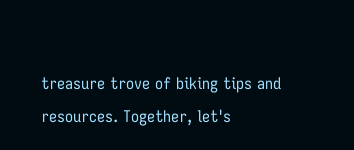treasure trove of biking tips and resources. Together, let's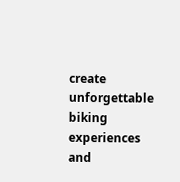create unforgettable biking experiences and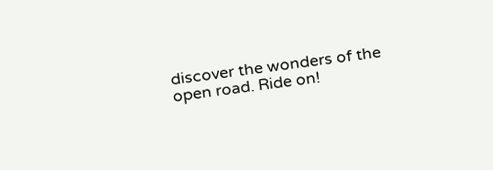discover the wonders of the open road. Ride on!